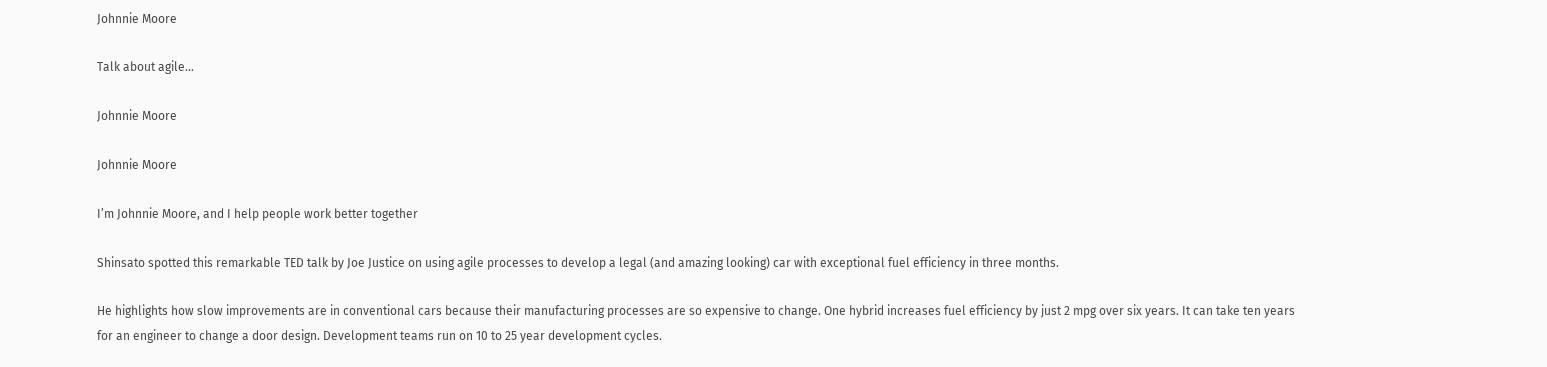Johnnie Moore

Talk about agile…

Johnnie Moore

Johnnie Moore

I’m Johnnie Moore, and I help people work better together

Shinsato spotted this remarkable TED talk by Joe Justice on using agile processes to develop a legal (and amazing looking) car with exceptional fuel efficiency in three months.

He highlights how slow improvements are in conventional cars because their manufacturing processes are so expensive to change. One hybrid increases fuel efficiency by just 2 mpg over six years. It can take ten years for an engineer to change a door design. Development teams run on 10 to 25 year development cycles.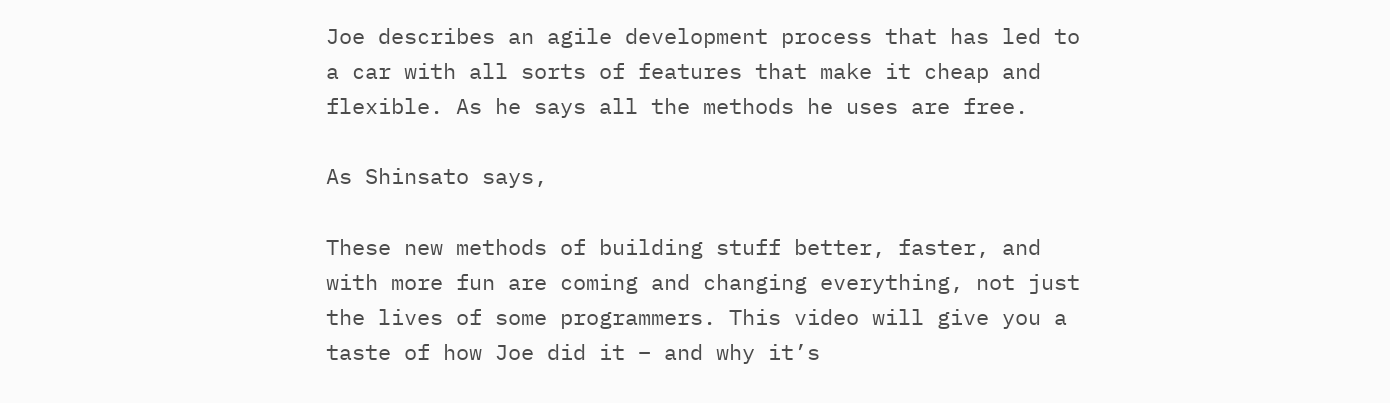Joe describes an agile development process that has led to a car with all sorts of features that make it cheap and flexible. As he says all the methods he uses are free.

As Shinsato says,

These new methods of building stuff better, faster, and with more fun are coming and changing everything, not just the lives of some programmers. This video will give you a taste of how Joe did it – and why it’s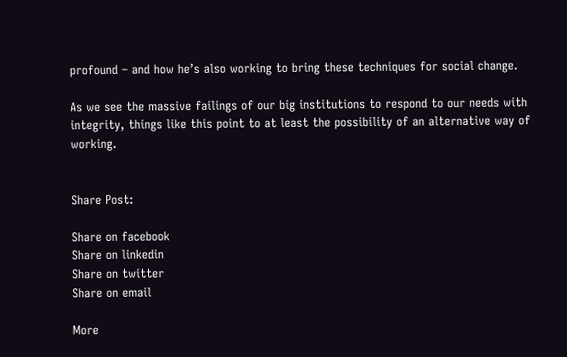profound – and how he’s also working to bring these techniques for social change.

As we see the massive failings of our big institutions to respond to our needs with integrity, things like this point to at least the possibility of an alternative way of working.


Share Post:

Share on facebook
Share on linkedin
Share on twitter
Share on email

More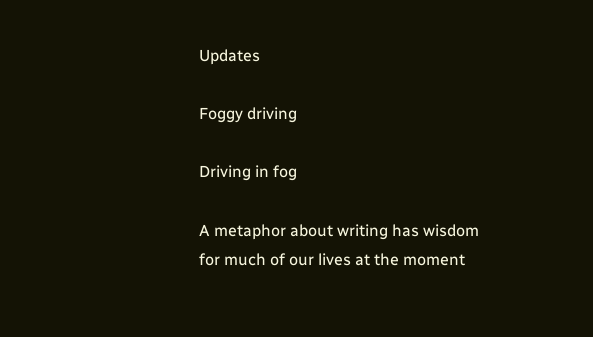Updates

Foggy driving

Driving in fog

A metaphor about writing has wisdom for much of our lives at the moment